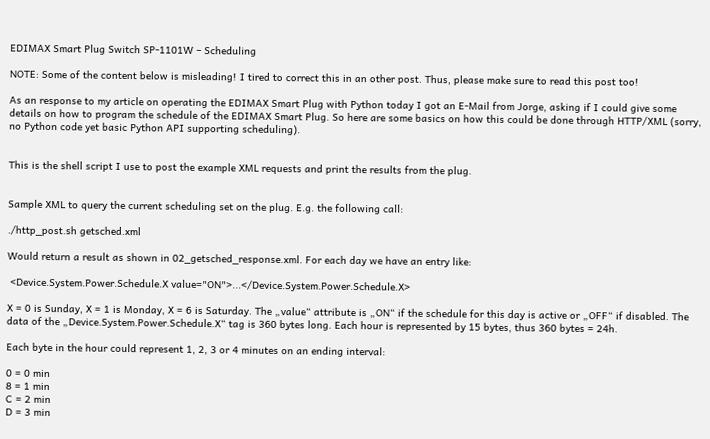EDIMAX Smart Plug Switch SP-1101W – Scheduling

NOTE: Some of the content below is misleading! I tired to correct this in an other post. Thus, please make sure to read this post too!

As an response to my article on operating the EDIMAX Smart Plug with Python today I got an E-Mail from Jorge, asking if I could give some details on how to program the schedule of the EDIMAX Smart Plug. So here are some basics on how this could be done through HTTP/XML (sorry, no Python code yet basic Python API supporting scheduling).


This is the shell script I use to post the example XML requests and print the results from the plug.


Sample XML to query the current scheduling set on the plug. E.g. the following call:

./http_post.sh getsched.xml

Would return a result as shown in 02_getsched_response.xml. For each day we have an entry like:

 <Device.System.Power.Schedule.X value="ON">...</Device.System.Power.Schedule.X>

X = 0 is Sunday, X = 1 is Monday, X = 6 is Saturday. The „value“ attribute is „ON“ if the schedule for this day is active or „OFF“ if disabled. The data of the „Device.System.Power.Schedule.X“ tag is 360 bytes long. Each hour is represented by 15 bytes, thus 360 bytes = 24h.

Each byte in the hour could represent 1, 2, 3 or 4 minutes on an ending interval:

0 = 0 min
8 = 1 min
C = 2 min
D = 3 min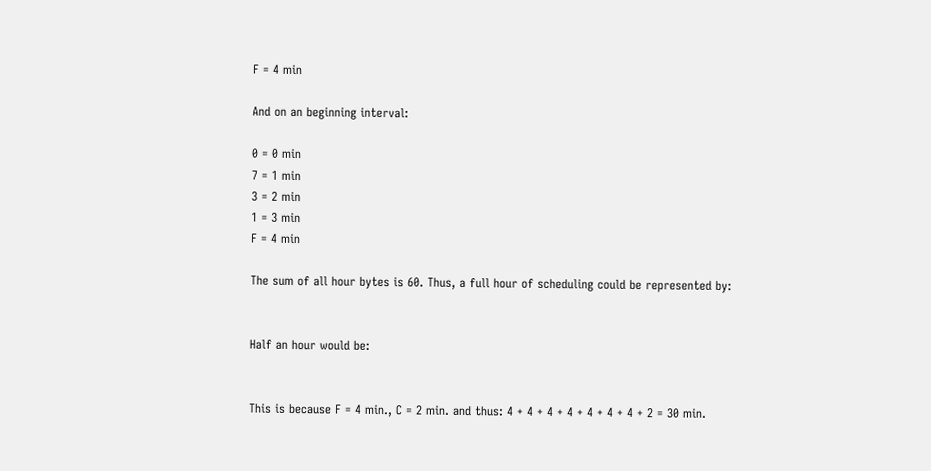F = 4 min

And on an beginning interval:

0 = 0 min
7 = 1 min
3 = 2 min
1 = 3 min
F = 4 min

The sum of all hour bytes is 60. Thus, a full hour of scheduling could be represented by:


Half an hour would be:


This is because F = 4 min., C = 2 min. and thus: 4 + 4 + 4 + 4 + 4 + 4 + 4 + 2 = 30 min.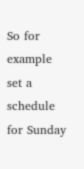So for example set a schedule for Sunday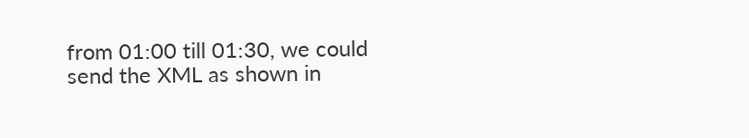from 01:00 till 01:30, we could send the XML as shown in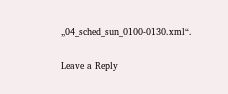„04_sched_sun_0100-0130.xml“.

Leave a Reply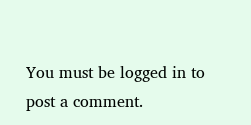You must be logged in to post a comment.